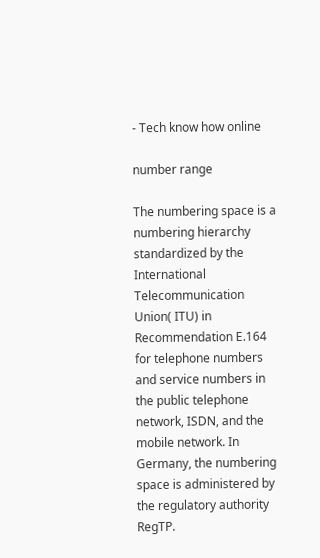- Tech know how online

number range

The numbering space is a numbering hierarchy standardized by the International Telecommunication Union( ITU) in Recommendation E.164 for telephone numbers and service numbers in the public telephone network, ISDN, and the mobile network. In Germany, the numbering space is administered by the regulatory authority RegTP.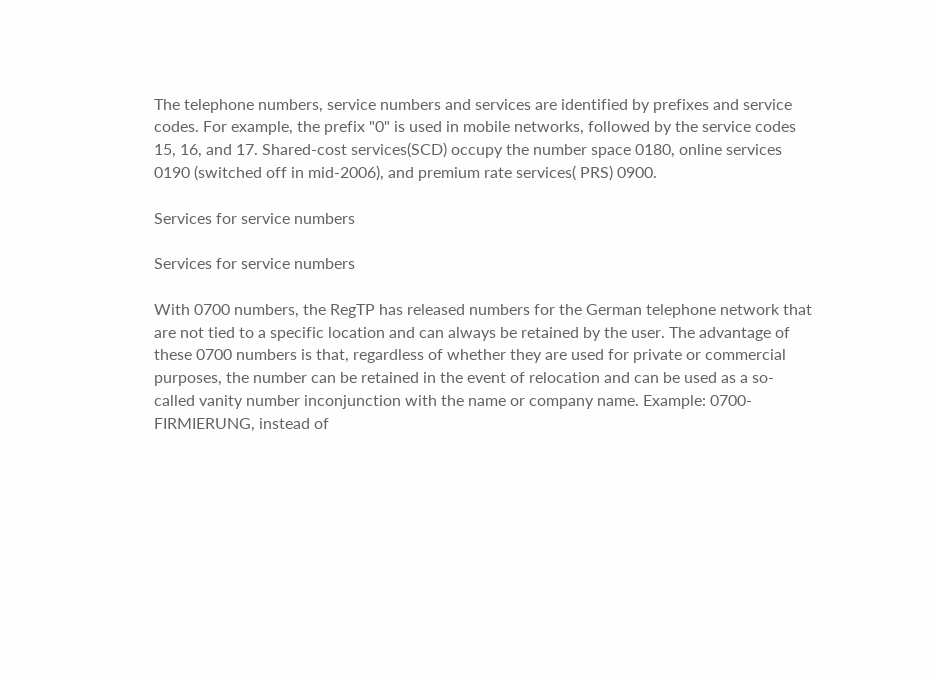The telephone numbers, service numbers and services are identified by prefixes and service codes. For example, the prefix "0" is used in mobile networks, followed by the service codes 15, 16, and 17. Shared-cost services(SCD) occupy the number space 0180, online services 0190 (switched off in mid-2006), and premium rate services( PRS) 0900.

Services for service numbers

Services for service numbers

With 0700 numbers, the RegTP has released numbers for the German telephone network that are not tied to a specific location and can always be retained by the user. The advantage of these 0700 numbers is that, regardless of whether they are used for private or commercial purposes, the number can be retained in the event of relocation and can be used as a so-called vanity number inconjunction with the name or company name. Example: 0700-FIRMIERUNG, instead of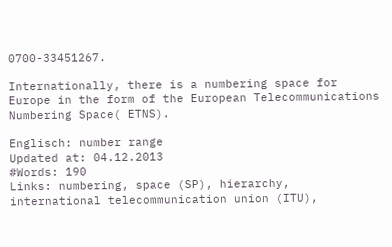0700-33451267.

Internationally, there is a numbering space for Europe in the form of the European Telecommunications Numbering Space( ETNS).

Englisch: number range
Updated at: 04.12.2013
#Words: 190
Links: numbering, space (SP), hierarchy, international telecommunication union (ITU),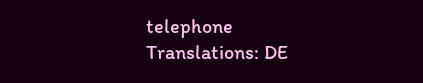telephone
Translations: DE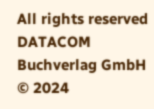All rights reserved DATACOM Buchverlag GmbH © 2024